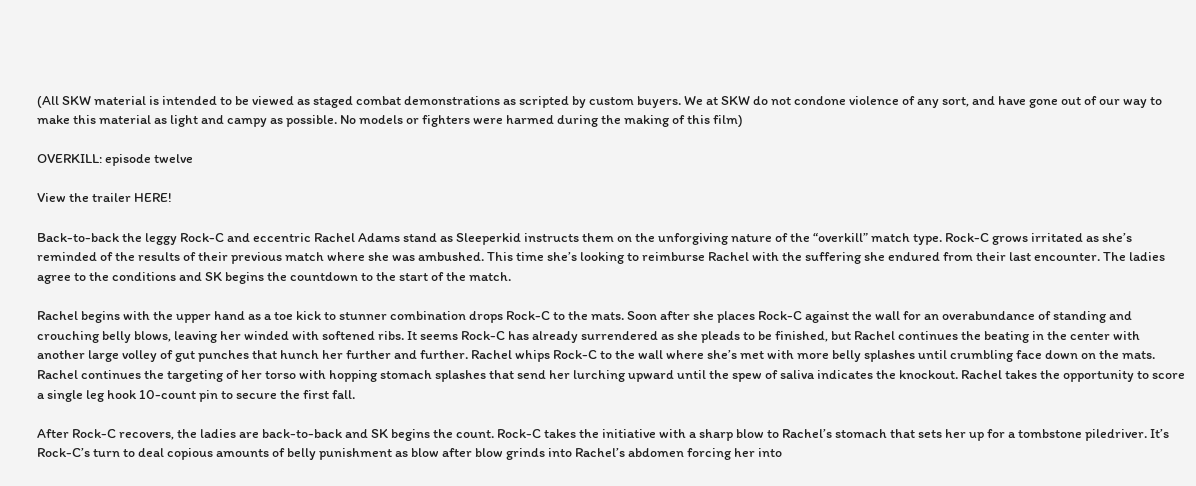(All SKW material is intended to be viewed as staged combat demonstrations as scripted by custom buyers. We at SKW do not condone violence of any sort, and have gone out of our way to make this material as light and campy as possible. No models or fighters were harmed during the making of this film)

OVERKILL: episode twelve

View the trailer HERE!

Back-to-back the leggy Rock-C and eccentric Rachel Adams stand as Sleeperkid instructs them on the unforgiving nature of the “overkill” match type. Rock-C grows irritated as she’s reminded of the results of their previous match where she was ambushed. This time she’s looking to reimburse Rachel with the suffering she endured from their last encounter. The ladies agree to the conditions and SK begins the countdown to the start of the match.

Rachel begins with the upper hand as a toe kick to stunner combination drops Rock-C to the mats. Soon after she places Rock-C against the wall for an overabundance of standing and crouching belly blows, leaving her winded with softened ribs. It seems Rock-C has already surrendered as she pleads to be finished, but Rachel continues the beating in the center with another large volley of gut punches that hunch her further and further. Rachel whips Rock-C to the wall where she’s met with more belly splashes until crumbling face down on the mats. Rachel continues the targeting of her torso with hopping stomach splashes that send her lurching upward until the spew of saliva indicates the knockout. Rachel takes the opportunity to score a single leg hook 10-count pin to secure the first fall.

After Rock-C recovers, the ladies are back-to-back and SK begins the count. Rock-C takes the initiative with a sharp blow to Rachel’s stomach that sets her up for a tombstone piledriver. It’s Rock-C’s turn to deal copious amounts of belly punishment as blow after blow grinds into Rachel’s abdomen forcing her into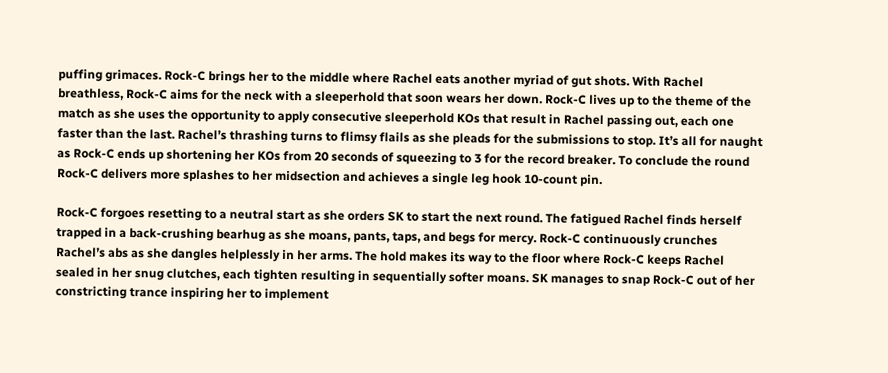puffing grimaces. Rock-C brings her to the middle where Rachel eats another myriad of gut shots. With Rachel breathless, Rock-C aims for the neck with a sleeperhold that soon wears her down. Rock-C lives up to the theme of the match as she uses the opportunity to apply consecutive sleeperhold KOs that result in Rachel passing out, each one faster than the last. Rachel’s thrashing turns to flimsy flails as she pleads for the submissions to stop. It’s all for naught as Rock-C ends up shortening her KOs from 20 seconds of squeezing to 3 for the record breaker. To conclude the round Rock-C delivers more splashes to her midsection and achieves a single leg hook 10-count pin.

Rock-C forgoes resetting to a neutral start as she orders SK to start the next round. The fatigued Rachel finds herself trapped in a back-crushing bearhug as she moans, pants, taps, and begs for mercy. Rock-C continuously crunches Rachel’s abs as she dangles helplessly in her arms. The hold makes its way to the floor where Rock-C keeps Rachel sealed in her snug clutches, each tighten resulting in sequentially softer moans. SK manages to snap Rock-C out of her constricting trance inspiring her to implement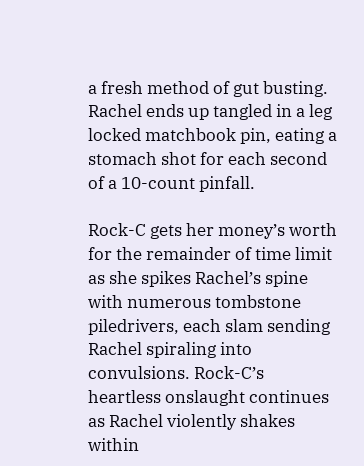a fresh method of gut busting. Rachel ends up tangled in a leg locked matchbook pin, eating a stomach shot for each second of a 10-count pinfall.

Rock-C gets her money’s worth for the remainder of time limit as she spikes Rachel’s spine with numerous tombstone piledrivers, each slam sending Rachel spiraling into convulsions. Rock-C’s heartless onslaught continues as Rachel violently shakes within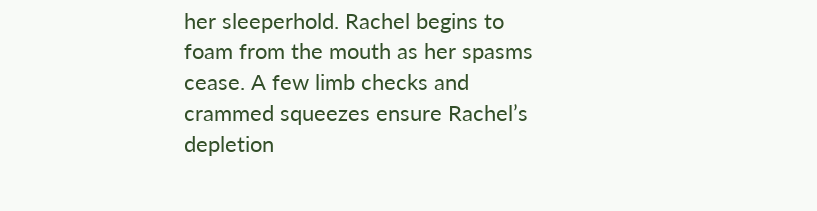her sleeperhold. Rachel begins to foam from the mouth as her spasms cease. A few limb checks and crammed squeezes ensure Rachel’s depletion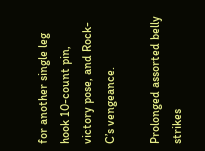for another single leg hook 10-count pin, victory pose, and Rock-C’s vengeance.

Prolonged assorted belly strikes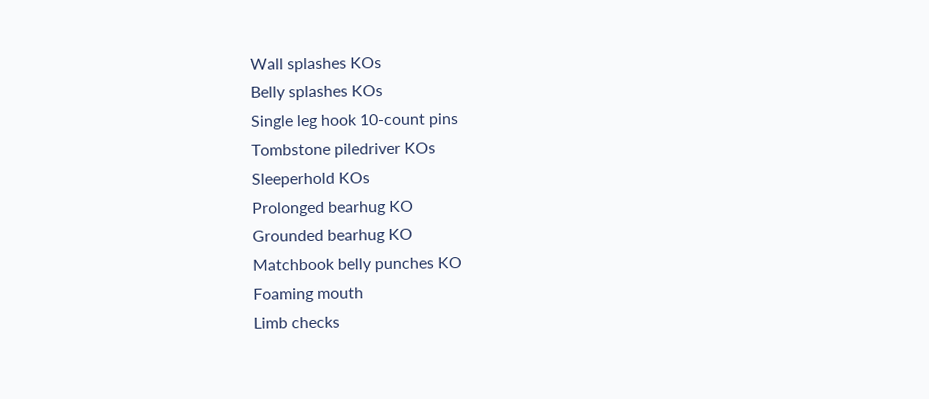Wall splashes KOs
Belly splashes KOs
Single leg hook 10-count pins
Tombstone piledriver KOs
Sleeperhold KOs
Prolonged bearhug KO
Grounded bearhug KO
Matchbook belly punches KO
Foaming mouth
Limb checks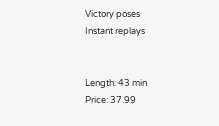Victory poses
Instant replays


Length: 43 min
Price: 37.99